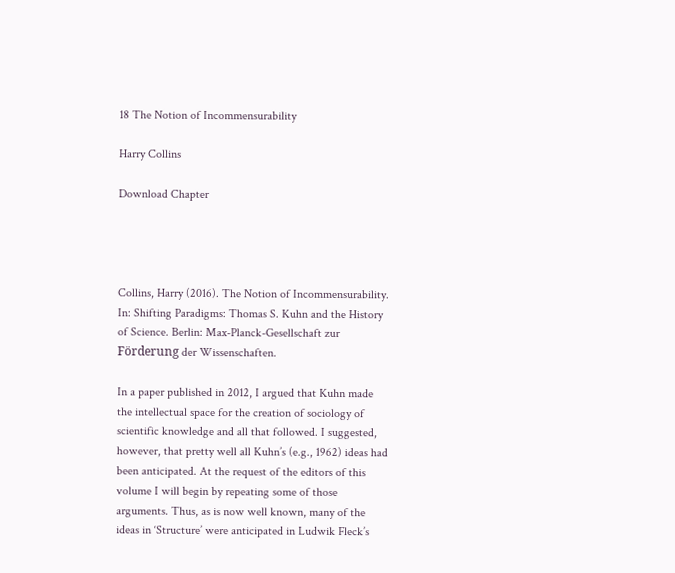18 The Notion of Incommensurability

Harry Collins

Download Chapter




Collins, Harry (2016). The Notion of Incommensurability. In: Shifting Paradigms: Thomas S. Kuhn and the History of Science. Berlin: Max-Planck-Gesellschaft zur Förderung der Wissenschaften.

In a paper published in 2012, I argued that Kuhn made the intellectual space for the creation of sociology of scientific knowledge and all that followed. I suggested, however, that pretty well all Kuhn’s (e.g., 1962) ideas had been anticipated. At the request of the editors of this volume I will begin by repeating some of those arguments. Thus, as is now well known, many of the ideas in ‘Structure’ were anticipated in Ludwik Fleck’s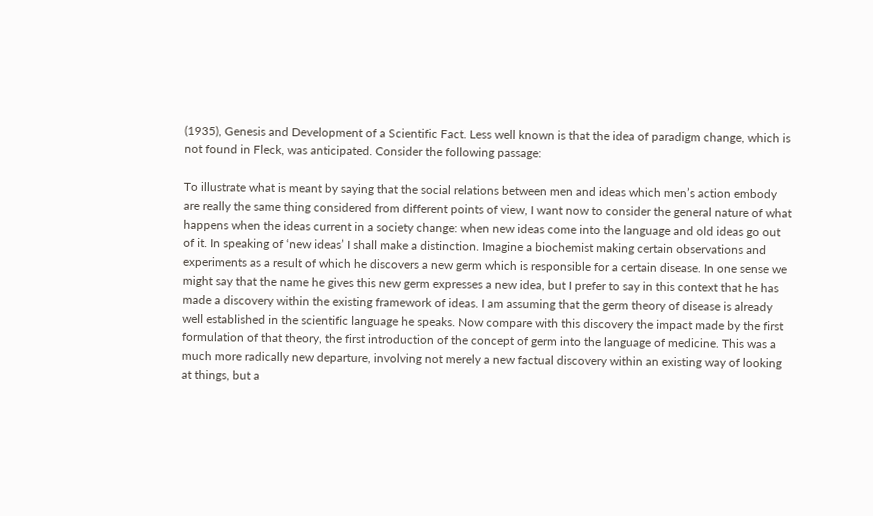(1935), Genesis and Development of a Scientific Fact. Less well known is that the idea of paradigm change, which is not found in Fleck, was anticipated. Consider the following passage:

To illustrate what is meant by saying that the social relations between men and ideas which men’s action embody are really the same thing considered from different points of view, I want now to consider the general nature of what happens when the ideas current in a society change: when new ideas come into the language and old ideas go out of it. In speaking of ‘new ideas’ I shall make a distinction. Imagine a biochemist making certain observations and experiments as a result of which he discovers a new germ which is responsible for a certain disease. In one sense we might say that the name he gives this new germ expresses a new idea, but I prefer to say in this context that he has made a discovery within the existing framework of ideas. I am assuming that the germ theory of disease is already well established in the scientific language he speaks. Now compare with this discovery the impact made by the first formulation of that theory, the first introduction of the concept of germ into the language of medicine. This was a much more radically new departure, involving not merely a new factual discovery within an existing way of looking at things, but a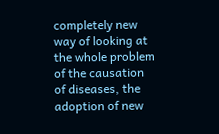completely new way of looking at the whole problem of the causation of diseases, the adoption of new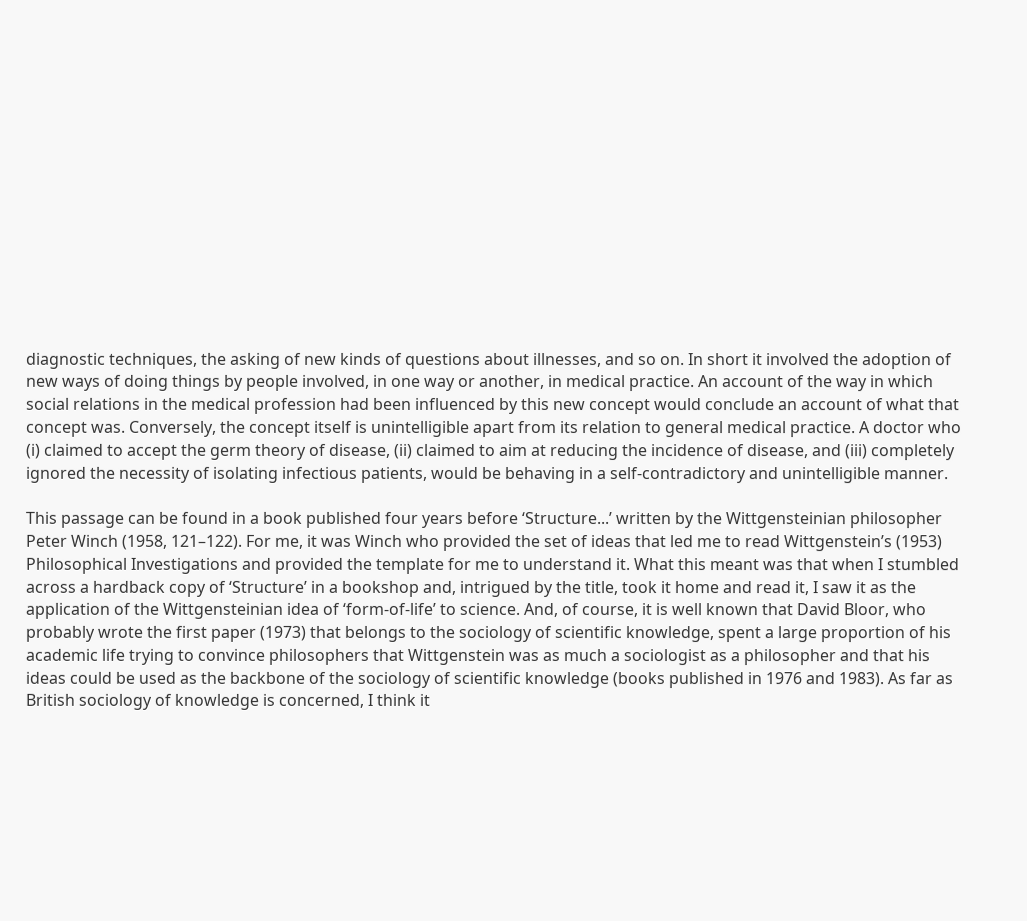diagnostic techniques, the asking of new kinds of questions about illnesses, and so on. In short it involved the adoption of new ways of doing things by people involved, in one way or another, in medical practice. An account of the way in which social relations in the medical profession had been influenced by this new concept would conclude an account of what that concept was. Conversely, the concept itself is unintelligible apart from its relation to general medical practice. A doctor who (i) claimed to accept the germ theory of disease, (ii) claimed to aim at reducing the incidence of disease, and (iii) completely ignored the necessity of isolating infectious patients, would be behaving in a self-contradictory and unintelligible manner.

This passage can be found in a book published four years before ‘Structure...’ written by the Wittgensteinian philosopher Peter Winch (1958, 121–122). For me, it was Winch who provided the set of ideas that led me to read Wittgenstein’s (1953) Philosophical Investigations and provided the template for me to understand it. What this meant was that when I stumbled across a hardback copy of ‘Structure’ in a bookshop and, intrigued by the title, took it home and read it, I saw it as the application of the Wittgensteinian idea of ‘form-of-life’ to science. And, of course, it is well known that David Bloor, who probably wrote the first paper (1973) that belongs to the sociology of scientific knowledge, spent a large proportion of his academic life trying to convince philosophers that Wittgenstein was as much a sociologist as a philosopher and that his ideas could be used as the backbone of the sociology of scientific knowledge (books published in 1976 and 1983). As far as British sociology of knowledge is concerned, I think it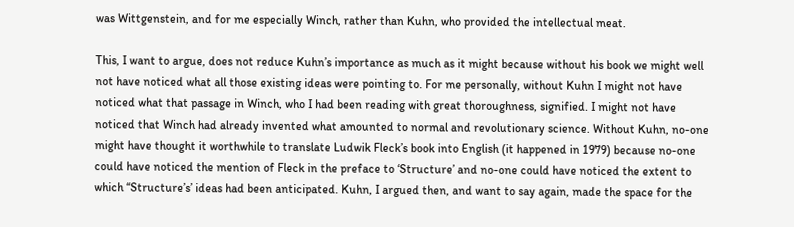was Wittgenstein, and for me especially Winch, rather than Kuhn, who provided the intellectual meat.

This, I want to argue, does not reduce Kuhn’s importance as much as it might because without his book we might well not have noticed what all those existing ideas were pointing to. For me personally, without Kuhn I might not have noticed what that passage in Winch, who I had been reading with great thoroughness, signified. I might not have noticed that Winch had already invented what amounted to normal and revolutionary science. Without Kuhn, no-one might have thought it worthwhile to translate Ludwik Fleck’s book into English (it happened in 1979) because no-one could have noticed the mention of Fleck in the preface to ‘Structure’ and no-one could have noticed the extent to which ‘‘Structure’s’ ideas had been anticipated. Kuhn, I argued then, and want to say again, made the space for the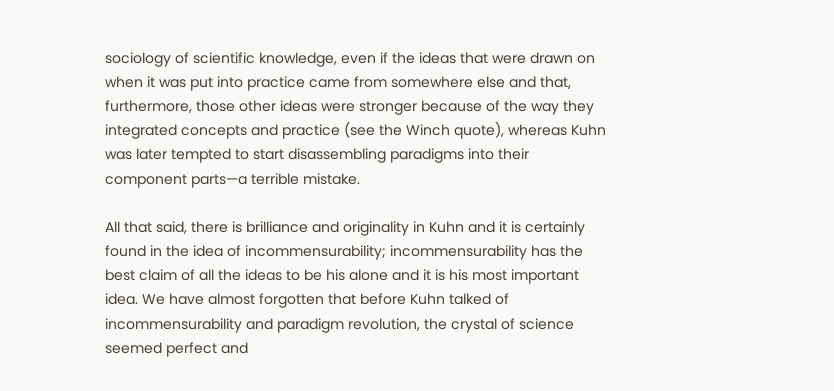sociology of scientific knowledge, even if the ideas that were drawn on when it was put into practice came from somewhere else and that, furthermore, those other ideas were stronger because of the way they integrated concepts and practice (see the Winch quote), whereas Kuhn was later tempted to start disassembling paradigms into their component parts—a terrible mistake.

All that said, there is brilliance and originality in Kuhn and it is certainly found in the idea of incommensurability; incommensurability has the best claim of all the ideas to be his alone and it is his most important idea. We have almost forgotten that before Kuhn talked of incommensurability and paradigm revolution, the crystal of science seemed perfect and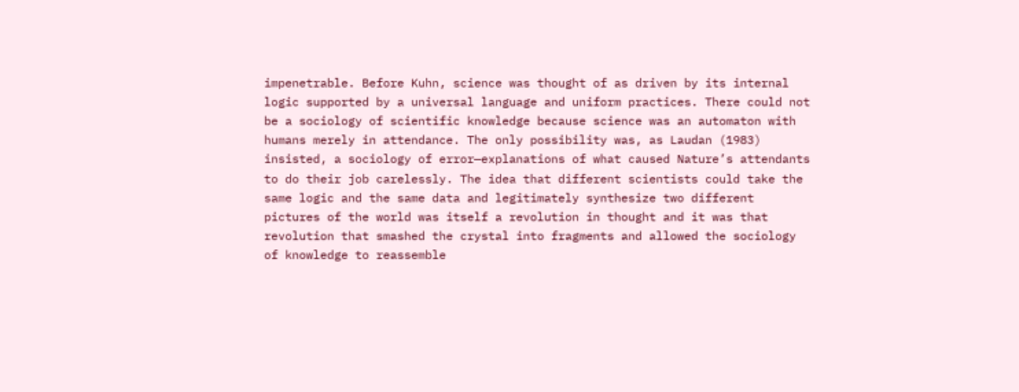impenetrable. Before Kuhn, science was thought of as driven by its internal logic supported by a universal language and uniform practices. There could not be a sociology of scientific knowledge because science was an automaton with humans merely in attendance. The only possibility was, as Laudan (1983) insisted, a sociology of error—explanations of what caused Nature’s attendants to do their job carelessly. The idea that different scientists could take the same logic and the same data and legitimately synthesize two different pictures of the world was itself a revolution in thought and it was that revolution that smashed the crystal into fragments and allowed the sociology of knowledge to reassemble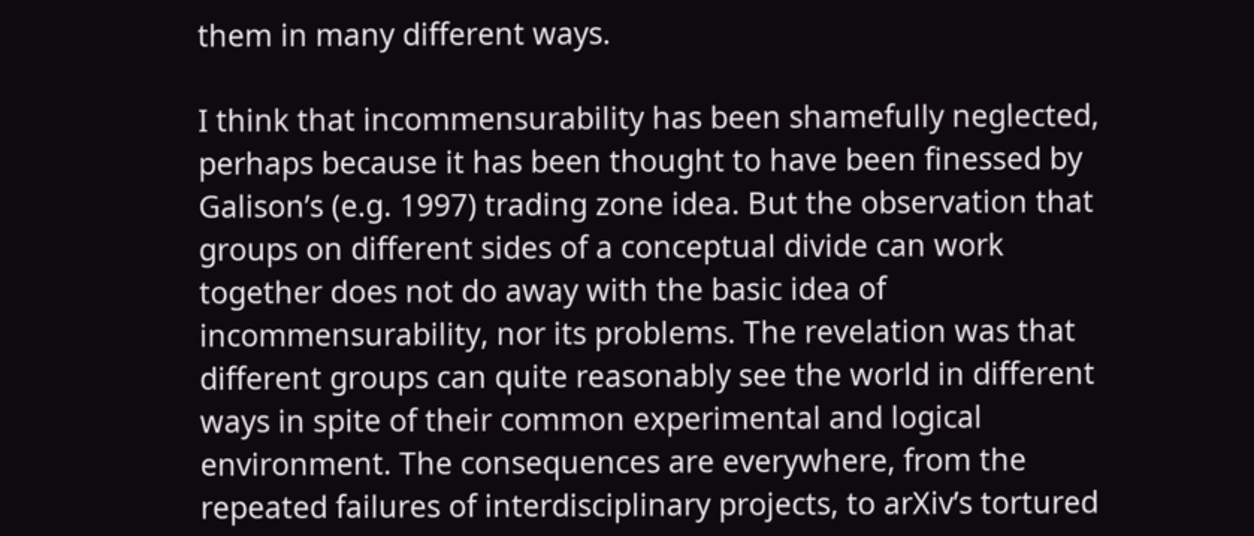them in many different ways.

I think that incommensurability has been shamefully neglected, perhaps because it has been thought to have been finessed by Galison’s (e.g. 1997) trading zone idea. But the observation that groups on different sides of a conceptual divide can work together does not do away with the basic idea of incommensurability, nor its problems. The revelation was that different groups can quite reasonably see the world in different ways in spite of their common experimental and logical environment. The consequences are everywhere, from the repeated failures of interdisciplinary projects, to arXiv’s tortured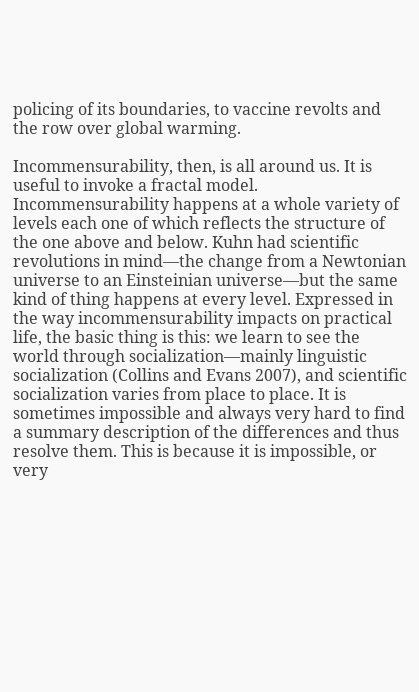policing of its boundaries, to vaccine revolts and the row over global warming.

Incommensurability, then, is all around us. It is useful to invoke a fractal model. Incommensurability happens at a whole variety of levels each one of which reflects the structure of the one above and below. Kuhn had scientific revolutions in mind—the change from a Newtonian universe to an Einsteinian universe—but the same kind of thing happens at every level. Expressed in the way incommensurability impacts on practical life, the basic thing is this: we learn to see the world through socialization—mainly linguistic socialization (Collins and Evans 2007), and scientific socialization varies from place to place. It is sometimes impossible and always very hard to find a summary description of the differences and thus resolve them. This is because it is impossible, or very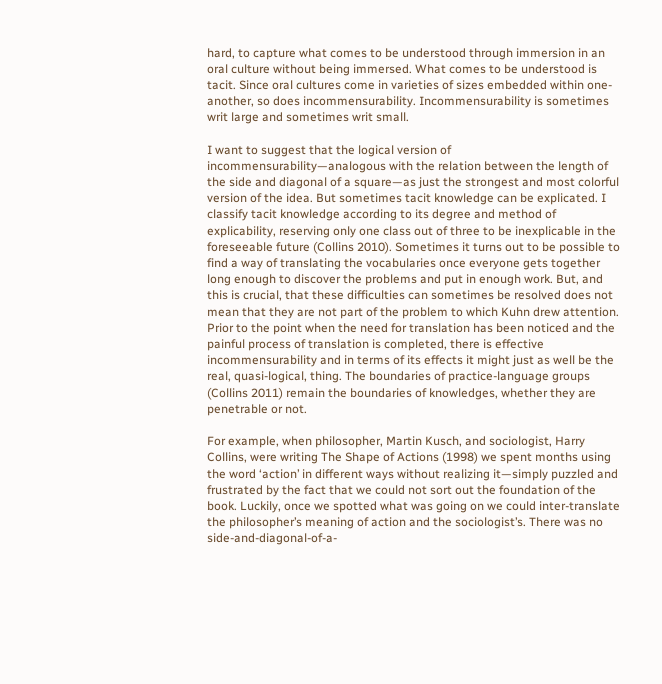hard, to capture what comes to be understood through immersion in an oral culture without being immersed. What comes to be understood is tacit. Since oral cultures come in varieties of sizes embedded within one-another, so does incommensurability. Incommensurability is sometimes writ large and sometimes writ small.

I want to suggest that the logical version of incommensurability—analogous with the relation between the length of the side and diagonal of a square—as just the strongest and most colorful version of the idea. But sometimes tacit knowledge can be explicated. I classify tacit knowledge according to its degree and method of explicability, reserving only one class out of three to be inexplicable in the foreseeable future (Collins 2010). Sometimes it turns out to be possible to find a way of translating the vocabularies once everyone gets together long enough to discover the problems and put in enough work. But, and this is crucial, that these difficulties can sometimes be resolved does not mean that they are not part of the problem to which Kuhn drew attention. Prior to the point when the need for translation has been noticed and the painful process of translation is completed, there is effective incommensurability and in terms of its effects it might just as well be the real, quasi-logical, thing. The boundaries of practice-language groups (Collins 2011) remain the boundaries of knowledges, whether they are penetrable or not.

For example, when philosopher, Martin Kusch, and sociologist, Harry Collins, were writing The Shape of Actions (1998) we spent months using the word ‘action’ in different ways without realizing it—simply puzzled and frustrated by the fact that we could not sort out the foundation of the book. Luckily, once we spotted what was going on we could inter-translate the philosopher’s meaning of action and the sociologist’s. There was no side-and-diagonal-of-a-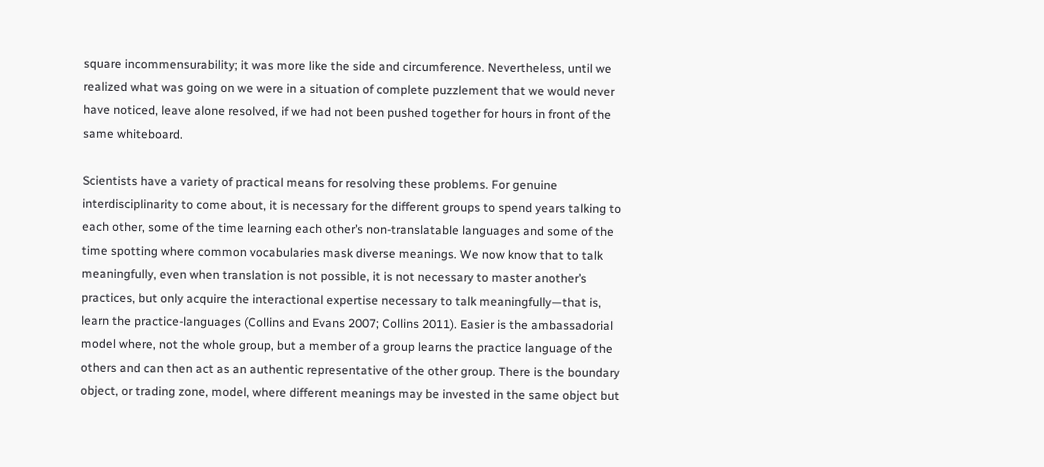square incommensurability; it was more like the side and circumference. Nevertheless, until we realized what was going on we were in a situation of complete puzzlement that we would never have noticed, leave alone resolved, if we had not been pushed together for hours in front of the same whiteboard.

Scientists have a variety of practical means for resolving these problems. For genuine interdisciplinarity to come about, it is necessary for the different groups to spend years talking to each other, some of the time learning each other’s non-translatable languages and some of the time spotting where common vocabularies mask diverse meanings. We now know that to talk meaningfully, even when translation is not possible, it is not necessary to master another’s practices, but only acquire the interactional expertise necessary to talk meaningfully—that is, learn the practice-languages (Collins and Evans 2007; Collins 2011). Easier is the ambassadorial model where, not the whole group, but a member of a group learns the practice language of the others and can then act as an authentic representative of the other group. There is the boundary object, or trading zone, model, where different meanings may be invested in the same object but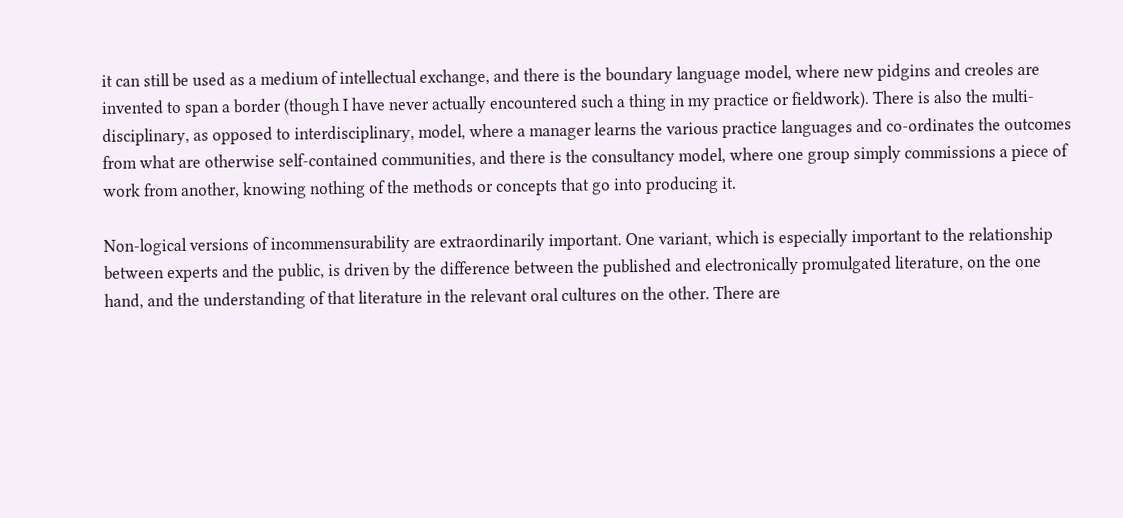it can still be used as a medium of intellectual exchange, and there is the boundary language model, where new pidgins and creoles are invented to span a border (though I have never actually encountered such a thing in my practice or fieldwork). There is also the multi-disciplinary, as opposed to interdisciplinary, model, where a manager learns the various practice languages and co-ordinates the outcomes from what are otherwise self-contained communities, and there is the consultancy model, where one group simply commissions a piece of work from another, knowing nothing of the methods or concepts that go into producing it.

Non-logical versions of incommensurability are extraordinarily important. One variant, which is especially important to the relationship between experts and the public, is driven by the difference between the published and electronically promulgated literature, on the one hand, and the understanding of that literature in the relevant oral cultures on the other. There are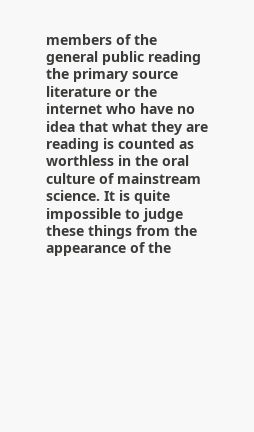members of the general public reading the primary source literature or the internet who have no idea that what they are reading is counted as worthless in the oral culture of mainstream science. It is quite impossible to judge these things from the appearance of the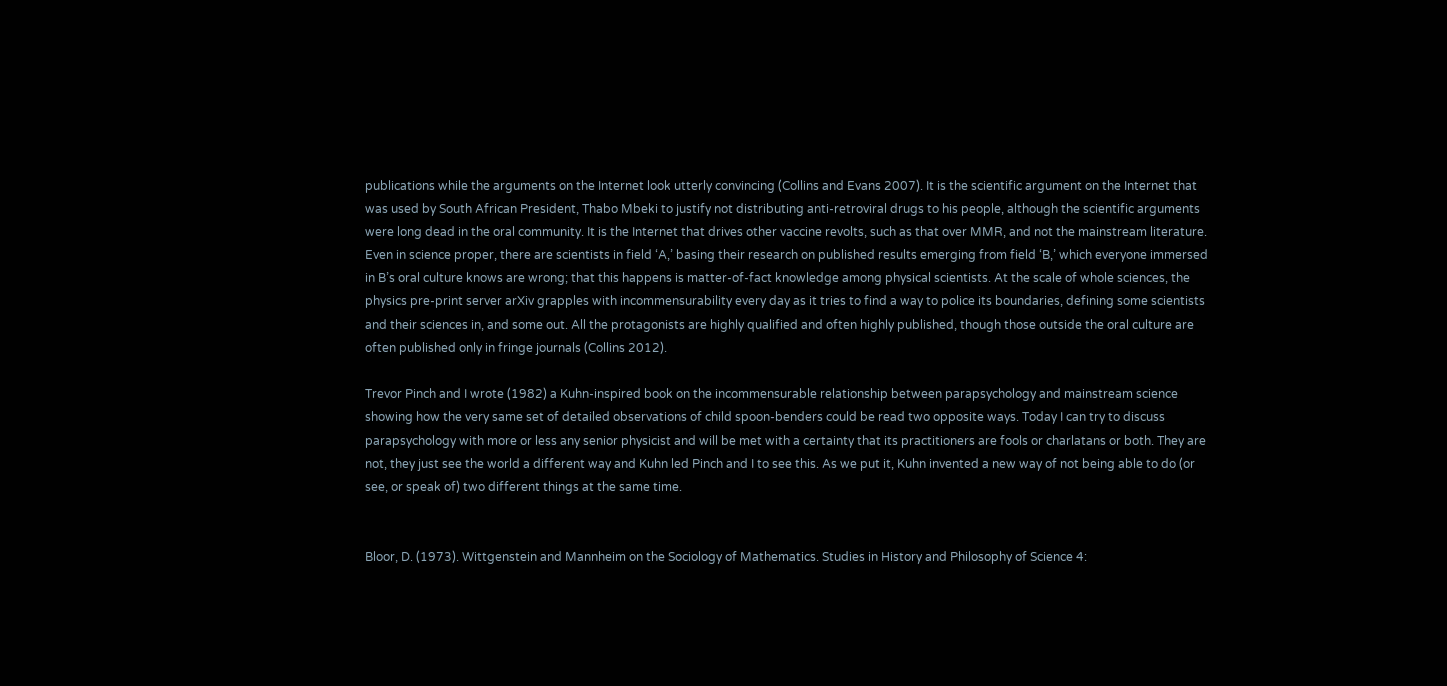publications while the arguments on the Internet look utterly convincing (Collins and Evans 2007). It is the scientific argument on the Internet that was used by South African President, Thabo Mbeki to justify not distributing anti-retroviral drugs to his people, although the scientific arguments were long dead in the oral community. It is the Internet that drives other vaccine revolts, such as that over MMR, and not the mainstream literature. Even in science proper, there are scientists in field ‘A,’ basing their research on published results emerging from field ‘B,’ which everyone immersed in B’s oral culture knows are wrong; that this happens is matter-of-fact knowledge among physical scientists. At the scale of whole sciences, the physics pre-print server arXiv grapples with incommensurability every day as it tries to find a way to police its boundaries, defining some scientists and their sciences in, and some out. All the protagonists are highly qualified and often highly published, though those outside the oral culture are often published only in fringe journals (Collins 2012).

Trevor Pinch and I wrote (1982) a Kuhn-inspired book on the incommensurable relationship between parapsychology and mainstream science showing how the very same set of detailed observations of child spoon-benders could be read two opposite ways. Today I can try to discuss parapsychology with more or less any senior physicist and will be met with a certainty that its practitioners are fools or charlatans or both. They are not, they just see the world a different way and Kuhn led Pinch and I to see this. As we put it, Kuhn invented a new way of not being able to do (or see, or speak of) two different things at the same time.


Bloor, D. (1973). Wittgenstein and Mannheim on the Sociology of Mathematics. Studies in History and Philosophy of Science 4: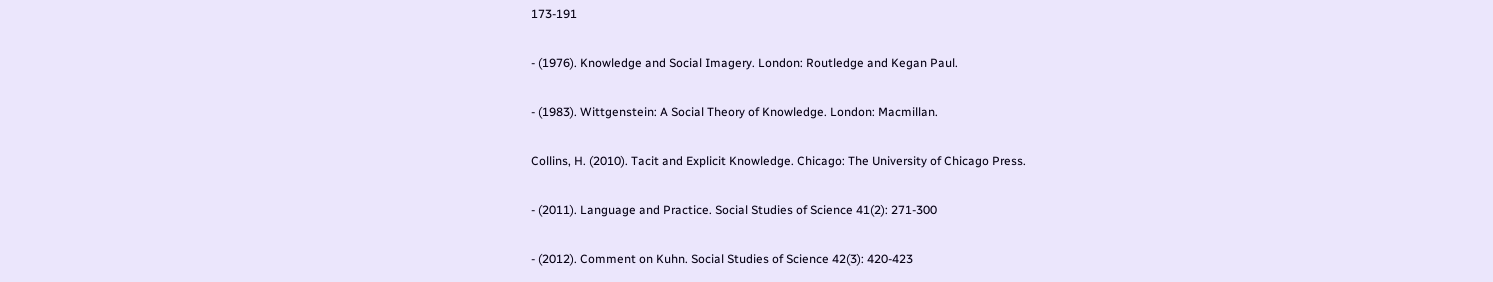173-191

- (1976). Knowledge and Social Imagery. London: Routledge and Kegan Paul.

- (1983). Wittgenstein: A Social Theory of Knowledge. London: Macmillan.

Collins, H. (2010). Tacit and Explicit Knowledge. Chicago: The University of Chicago Press.

- (2011). Language and Practice. Social Studies of Science 41(2): 271-300

- (2012). Comment on Kuhn. Social Studies of Science 42(3): 420-423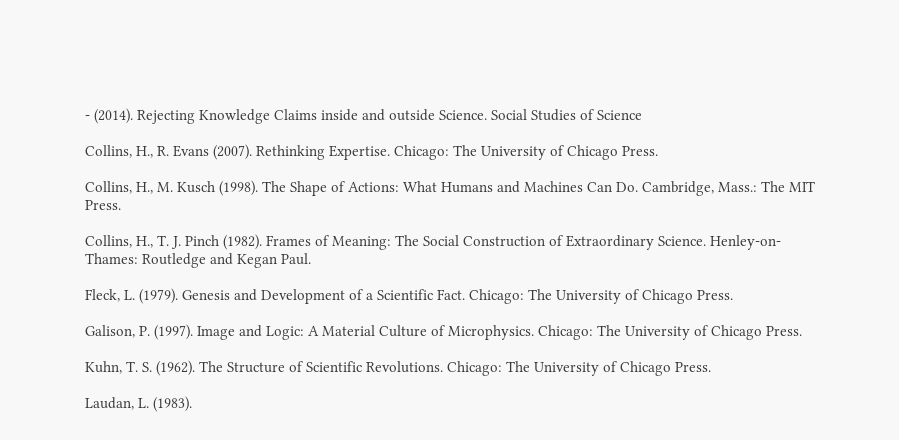- (2014). Rejecting Knowledge Claims inside and outside Science. Social Studies of Science

Collins, H., R. Evans (2007). Rethinking Expertise. Chicago: The University of Chicago Press.

Collins, H., M. Kusch (1998). The Shape of Actions: What Humans and Machines Can Do. Cambridge, Mass.: The MIT Press.

Collins, H., T. J. Pinch (1982). Frames of Meaning: The Social Construction of Extraordinary Science. Henley-on-Thames: Routledge and Kegan Paul.

Fleck, L. (1979). Genesis and Development of a Scientific Fact. Chicago: The University of Chicago Press.

Galison, P. (1997). Image and Logic: A Material Culture of Microphysics. Chicago: The University of Chicago Press.

Kuhn, T. S. (1962). The Structure of Scientific Revolutions. Chicago: The University of Chicago Press.

Laudan, L. (1983).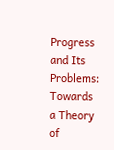Progress and Its Problems: Towards a Theory of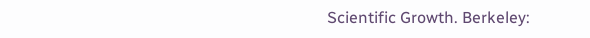Scientific Growth. Berkeley: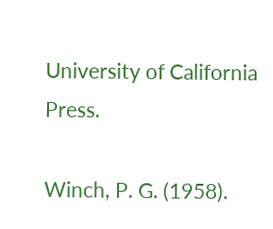University of California Press.

Winch, P. G. (1958).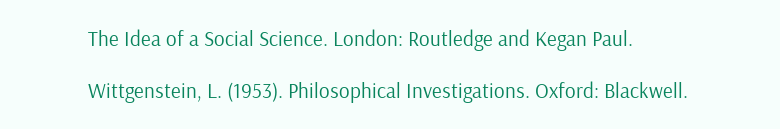The Idea of a Social Science. London: Routledge and Kegan Paul.

Wittgenstein, L. (1953). Philosophical Investigations. Oxford: Blackwell.